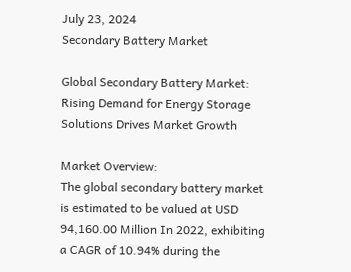July 23, 2024
Secondary Battery Market

Global Secondary Battery Market: Rising Demand for Energy Storage Solutions Drives Market Growth

Market Overview:
The global secondary battery market is estimated to be valued at USD 94,160.00 Million In 2022, exhibiting a CAGR of 10.94% during the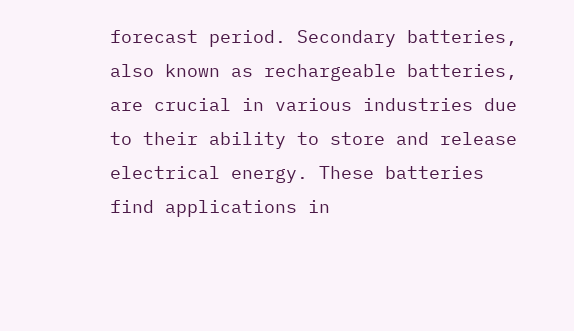forecast period. Secondary batteries, also known as rechargeable batteries, are crucial in various industries due to their ability to store and release electrical energy. These batteries find applications in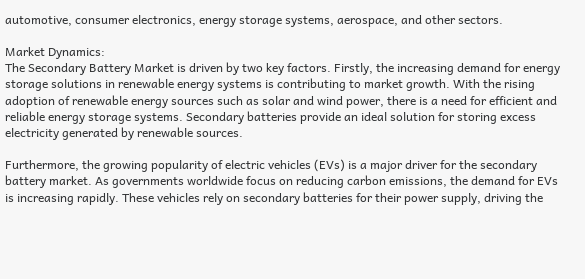automotive, consumer electronics, energy storage systems, aerospace, and other sectors.

Market Dynamics:
The Secondary Battery Market is driven by two key factors. Firstly, the increasing demand for energy storage solutions in renewable energy systems is contributing to market growth. With the rising adoption of renewable energy sources such as solar and wind power, there is a need for efficient and reliable energy storage systems. Secondary batteries provide an ideal solution for storing excess electricity generated by renewable sources.

Furthermore, the growing popularity of electric vehicles (EVs) is a major driver for the secondary battery market. As governments worldwide focus on reducing carbon emissions, the demand for EVs is increasing rapidly. These vehicles rely on secondary batteries for their power supply, driving the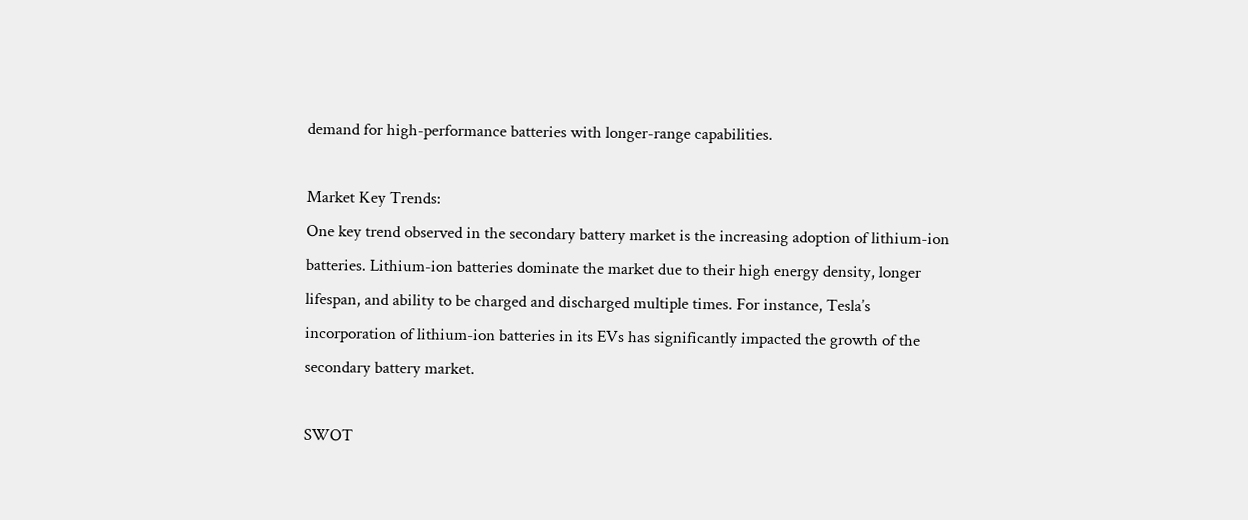demand for high-performance batteries with longer-range capabilities.

Market Key Trends:
One key trend observed in the secondary battery market is the increasing adoption of lithium-ion batteries. Lithium-ion batteries dominate the market due to their high energy density, longer lifespan, and ability to be charged and discharged multiple times. For instance, Tesla’s incorporation of lithium-ion batteries in its EVs has significantly impacted the growth of the secondary battery market.

SWOT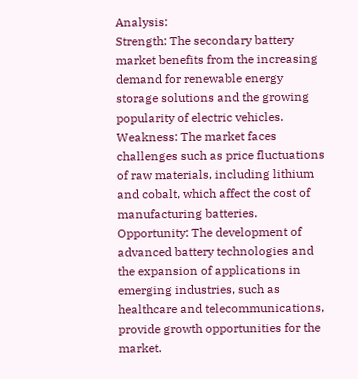Analysis:
Strength: The secondary battery market benefits from the increasing demand for renewable energy storage solutions and the growing popularity of electric vehicles.
Weakness: The market faces challenges such as price fluctuations of raw materials, including lithium and cobalt, which affect the cost of manufacturing batteries.
Opportunity: The development of advanced battery technologies and the expansion of applications in emerging industries, such as healthcare and telecommunications, provide growth opportunities for the market.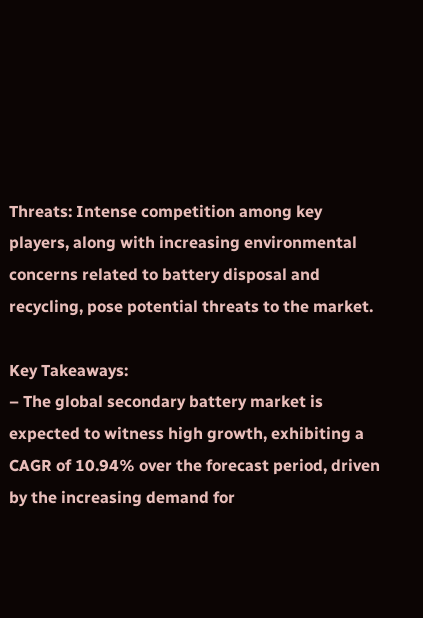Threats: Intense competition among key players, along with increasing environmental concerns related to battery disposal and recycling, pose potential threats to the market.

Key Takeaways:
– The global secondary battery market is expected to witness high growth, exhibiting a CAGR of 10.94% over the forecast period, driven by the increasing demand for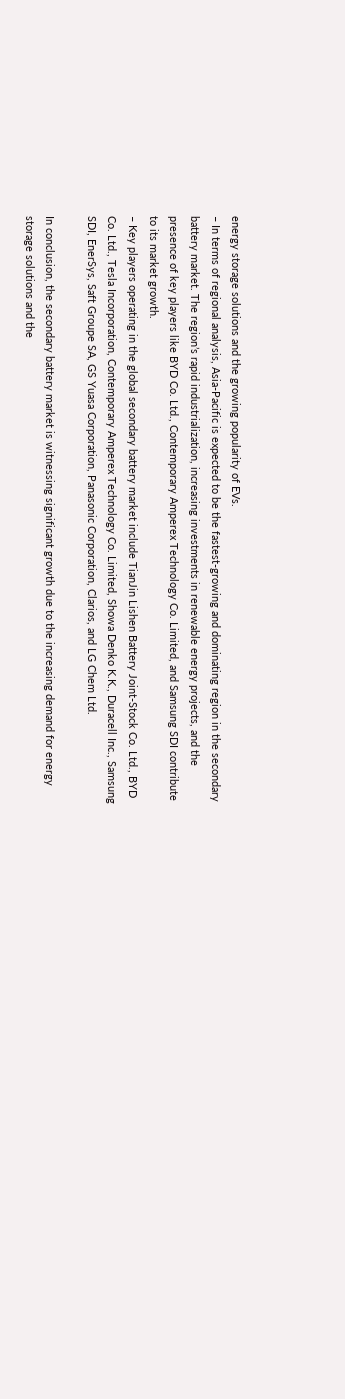energy storage solutions and the growing popularity of EVs.
– In terms of regional analysis, Asia-Pacific is expected to be the fastest-growing and dominating region in the secondary battery market. The region’s rapid industrialization, increasing investments in renewable energy projects, and the presence of key players like BYD Co. Ltd., Contemporary Amperex Technology Co. Limited, and Samsung SDI contribute to its market growth.
– Key players operating in the global secondary battery market include TianJin Lishen Battery Joint-Stock Co. Ltd., BYD Co. Ltd., Tesla Incorporation, Contemporary Amperex Technology Co. Limited, Showa Denko K.K., Duracell Inc., Samsung SDI, EnerSys, Saft Groupe SA, GS Yuasa Corporation, Panasonic Corporation, Clarios, and LG Chem Ltd.

In conclusion, the secondary battery market is witnessing significant growth due to the increasing demand for energy storage solutions and the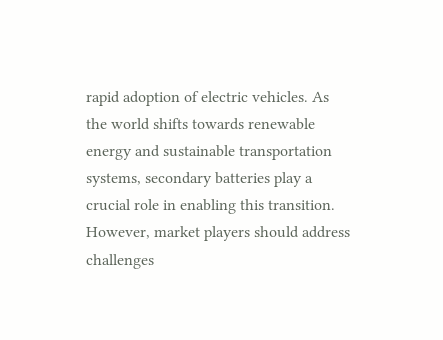rapid adoption of electric vehicles. As the world shifts towards renewable energy and sustainable transportation systems, secondary batteries play a crucial role in enabling this transition. However, market players should address challenges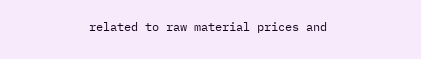related to raw material prices and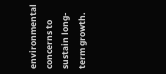environmental concerns to sustain long-term growth.